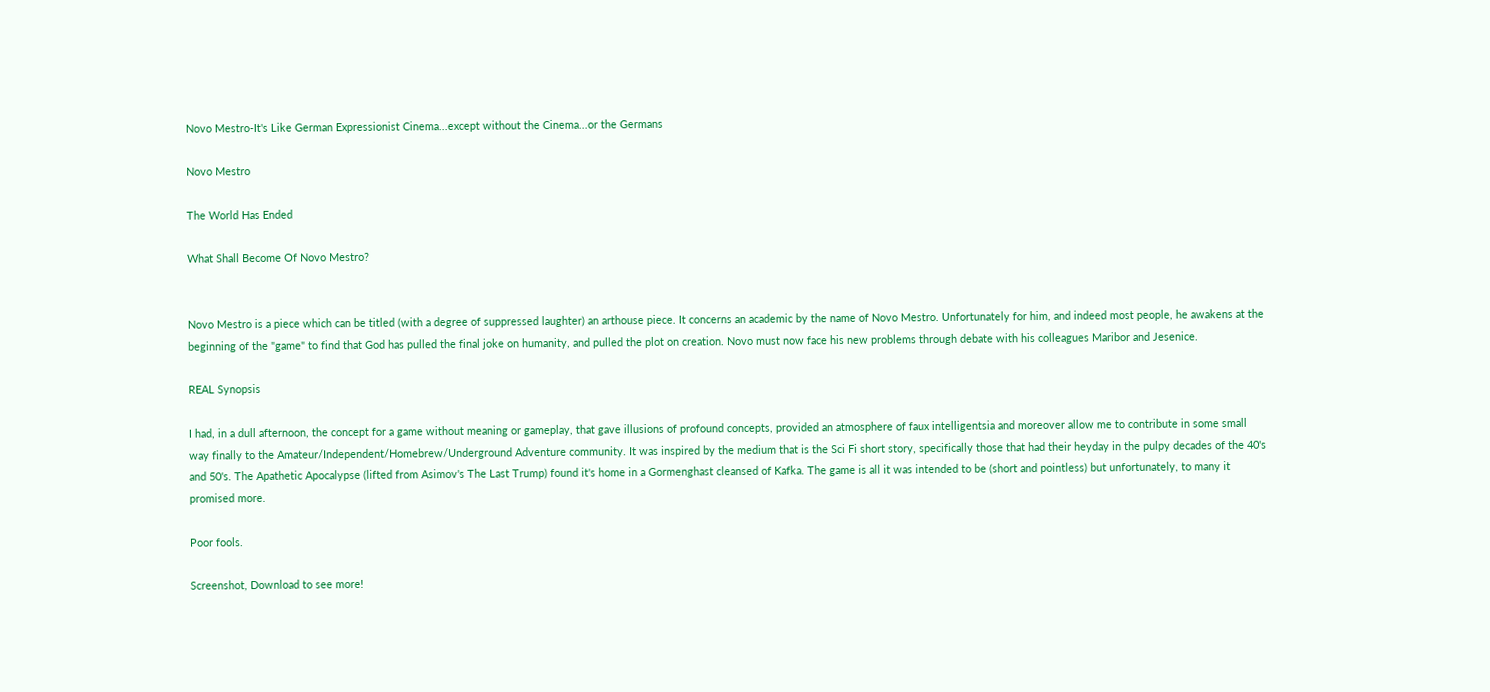Novo Mestro-It's Like German Expressionist Cinema...except without the Cinema...or the Germans

Novo Mestro

The World Has Ended

What Shall Become Of Novo Mestro?


Novo Mestro is a piece which can be titled (with a degree of suppressed laughter) an arthouse piece. It concerns an academic by the name of Novo Mestro. Unfortunately for him, and indeed most people, he awakens at the beginning of the "game" to find that God has pulled the final joke on humanity, and pulled the plot on creation. Novo must now face his new problems through debate with his colleagues Maribor and Jesenice.

REAL Synopsis

I had, in a dull afternoon, the concept for a game without meaning or gameplay, that gave illusions of profound concepts, provided an atmosphere of faux intelligentsia and moreover allow me to contribute in some small way finally to the Amateur/Independent/Homebrew/Underground Adventure community. It was inspired by the medium that is the Sci Fi short story, specifically those that had their heyday in the pulpy decades of the 40's and 50's. The Apathetic Apocalypse (lifted from Asimov's The Last Trump) found it's home in a Gormenghast cleansed of Kafka. The game is all it was intended to be (short and pointless) but unfortunately, to many it promised more.

Poor fools.

Screenshot, Download to see more!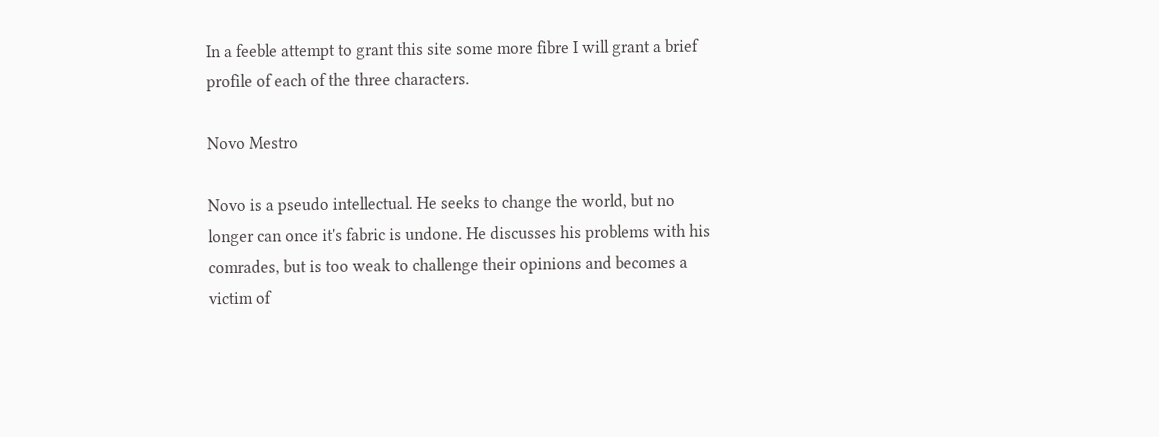In a feeble attempt to grant this site some more fibre I will grant a brief profile of each of the three characters.

Novo Mestro

Novo is a pseudo intellectual. He seeks to change the world, but no longer can once it's fabric is undone. He discusses his problems with his comrades, but is too weak to challenge their opinions and becomes a victim of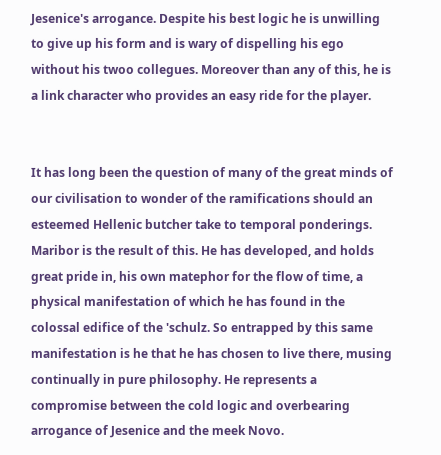Jesenice's arrogance. Despite his best logic he is unwilling to give up his form and is wary of dispelling his ego without his twoo collegues. Moreover than any of this, he is a link character who provides an easy ride for the player.


It has long been the question of many of the great minds of our civilisation to wonder of the ramifications should an esteemed Hellenic butcher take to temporal ponderings. Maribor is the result of this. He has developed, and holds great pride in, his own matephor for the flow of time, a physical manifestation of which he has found in the colossal edifice of the 'schulz. So entrapped by this same manifestation is he that he has chosen to live there, musing continually in pure philosophy. He represents a compromise between the cold logic and overbearing arrogance of Jesenice and the meek Novo.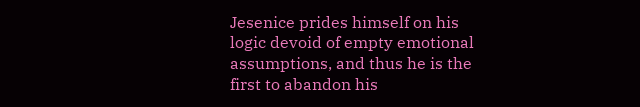Jesenice prides himself on his logic devoid of empty emotional assumptions, and thus he is the first to abandon his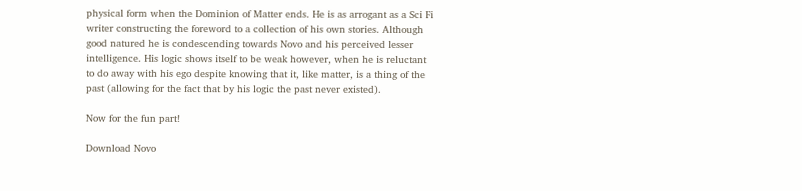physical form when the Dominion of Matter ends. He is as arrogant as a Sci Fi writer constructing the foreword to a collection of his own stories. Although good natured he is condescending towards Novo and his perceived lesser intelligence. His logic shows itself to be weak however, when he is reluctant to do away with his ego despite knowing that it, like matter, is a thing of the past (allowing for the fact that by his logic the past never existed).

Now for the fun part!

Download Novo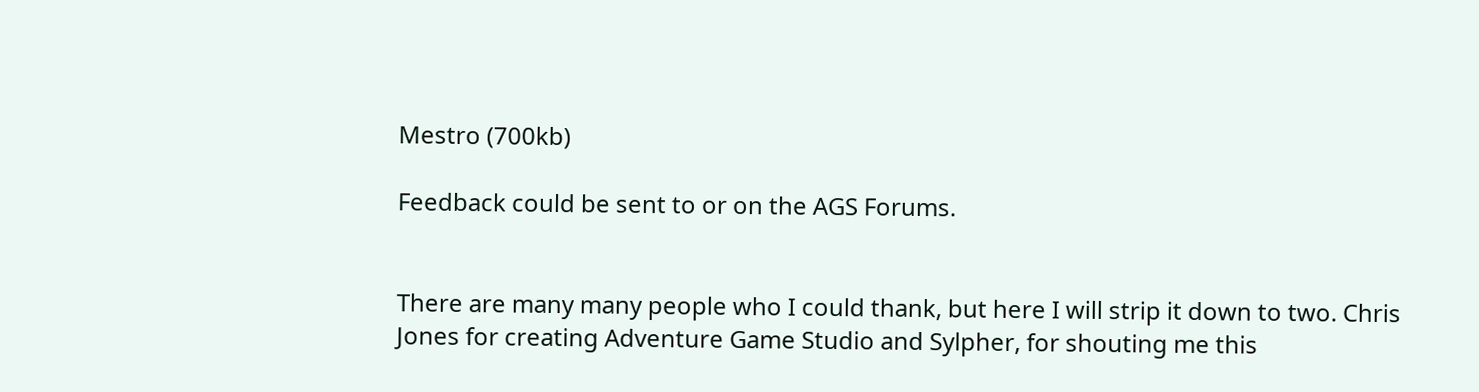Mestro (700kb)

Feedback could be sent to or on the AGS Forums.


There are many many people who I could thank, but here I will strip it down to two. Chris Jones for creating Adventure Game Studio and Sylpher, for shouting me this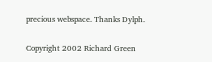precious webspace. Thanks Dylph.

Copyright 2002 Richard Green